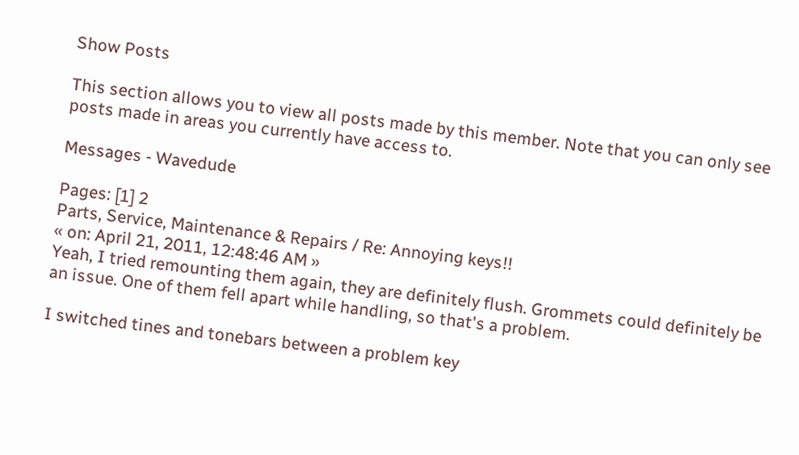Show Posts

This section allows you to view all posts made by this member. Note that you can only see posts made in areas you currently have access to.

Messages - Wavedude

Pages: [1] 2
Parts, Service, Maintenance & Repairs / Re: Annoying keys!!
« on: April 21, 2011, 12:48:46 AM »
Yeah, I tried remounting them again, they are definitely flush. Grommets could definitely be an issue. One of them fell apart while handling, so that's a problem.

I switched tines and tonebars between a problem key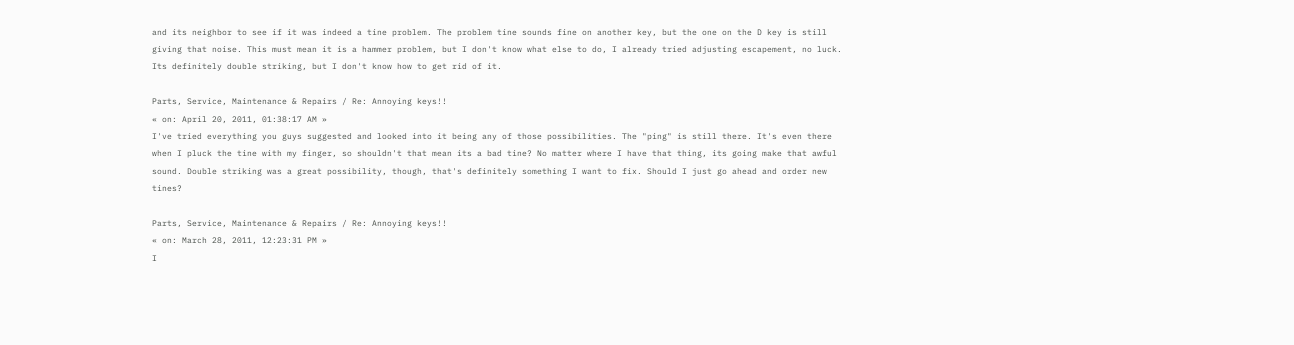and its neighbor to see if it was indeed a tine problem. The problem tine sounds fine on another key, but the one on the D key is still giving that noise. This must mean it is a hammer problem, but I don't know what else to do, I already tried adjusting escapement, no luck. Its definitely double striking, but I don't know how to get rid of it.

Parts, Service, Maintenance & Repairs / Re: Annoying keys!!
« on: April 20, 2011, 01:38:17 AM »
I've tried everything you guys suggested and looked into it being any of those possibilities. The "ping" is still there. It's even there when I pluck the tine with my finger, so shouldn't that mean its a bad tine? No matter where I have that thing, its going make that awful sound. Double striking was a great possibility, though, that's definitely something I want to fix. Should I just go ahead and order new tines?

Parts, Service, Maintenance & Repairs / Re: Annoying keys!!
« on: March 28, 2011, 12:23:31 PM »
I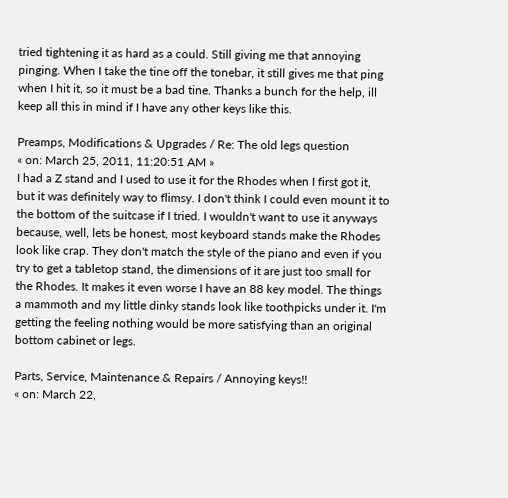tried tightening it as hard as a could. Still giving me that annoying pinging. When I take the tine off the tonebar, it still gives me that ping when I hit it, so it must be a bad tine. Thanks a bunch for the help, ill keep all this in mind if I have any other keys like this.

Preamps, Modifications & Upgrades / Re: The old legs question
« on: March 25, 2011, 11:20:51 AM »
I had a Z stand and I used to use it for the Rhodes when I first got it, but it was definitely way to flimsy. I don't think I could even mount it to the bottom of the suitcase if I tried. I wouldn't want to use it anyways because, well, lets be honest, most keyboard stands make the Rhodes look like crap. They don't match the style of the piano and even if you try to get a tabletop stand, the dimensions of it are just too small for the Rhodes. It makes it even worse I have an 88 key model. The things a mammoth and my little dinky stands look like toothpicks under it. I'm getting the feeling nothing would be more satisfying than an original bottom cabinet or legs.

Parts, Service, Maintenance & Repairs / Annoying keys!!
« on: March 22,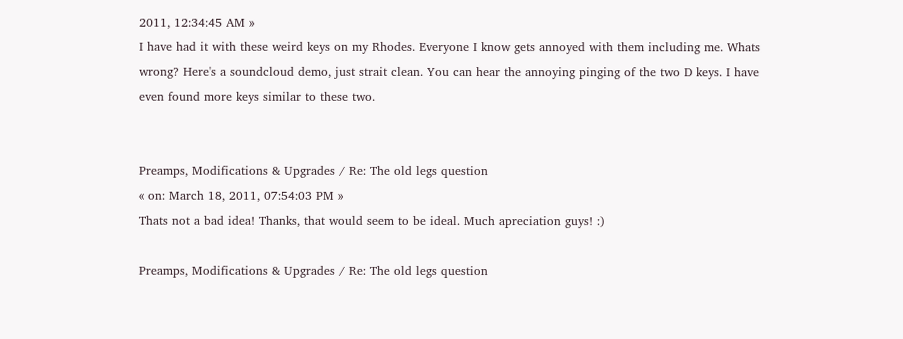2011, 12:34:45 AM »
I have had it with these weird keys on my Rhodes. Everyone I know gets annoyed with them including me. Whats wrong? Here's a soundcloud demo, just strait clean. You can hear the annoying pinging of the two D keys. I have even found more keys similar to these two.


Preamps, Modifications & Upgrades / Re: The old legs question
« on: March 18, 2011, 07:54:03 PM »
Thats not a bad idea! Thanks, that would seem to be ideal. Much apreciation guys! :)

Preamps, Modifications & Upgrades / Re: The old legs question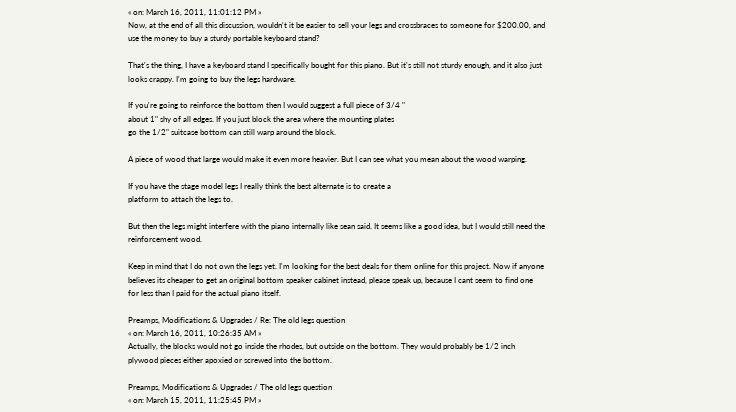« on: March 16, 2011, 11:01:12 PM »
Now, at the end of all this discussion, wouldn't it be easier to sell your legs and crossbraces to someone for $200.00, and use the money to buy a sturdy portable keyboard stand?

That's the thing, I have a keyboard stand I specifically bought for this piano. But it's still not sturdy enough, and it also just looks crappy. I'm going to buy the legs hardware.

If you're going to reinforce the bottom then I would suggest a full piece of 3/4 "
about 1" shy of all edges. If you just block the area where the mounting plates
go the 1/2" suitcase bottom can still warp around the block.

A piece of wood that large would make it even more heavier. But I can see what you mean about the wood warping.

If you have the stage model legs I really think the best alternate is to create a
platform to attach the legs to.

But then the legs might interfere with the piano internally like sean said. It seems like a good idea, but I would still need the reinforcement wood.

Keep in mind that I do not own the legs yet. I'm looking for the best deals for them online for this project. Now if anyone believes its cheaper to get an original bottom speaker cabinet instead, please speak up, because I cant seem to find one for less than I paid for the actual piano itself.

Preamps, Modifications & Upgrades / Re: The old legs question
« on: March 16, 2011, 10:26:35 AM »
Actually, the blocks would not go inside the rhodes, but outside on the bottom. They would probably be 1/2 inch plywood pieces either apoxied or screwed into the bottom.

Preamps, Modifications & Upgrades / The old legs question
« on: March 15, 2011, 11:25:45 PM »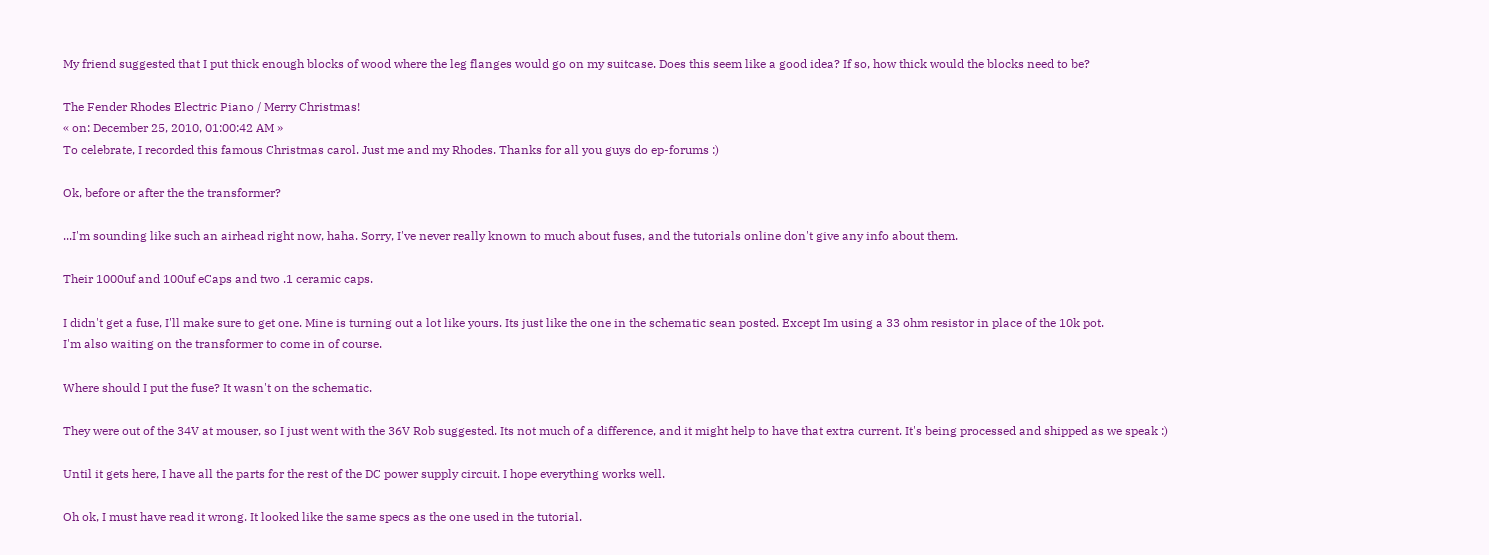My friend suggested that I put thick enough blocks of wood where the leg flanges would go on my suitcase. Does this seem like a good idea? If so, how thick would the blocks need to be?

The Fender Rhodes Electric Piano / Merry Christmas!
« on: December 25, 2010, 01:00:42 AM »
To celebrate, I recorded this famous Christmas carol. Just me and my Rhodes. Thanks for all you guys do ep-forums :)

Ok, before or after the the transformer?

...I'm sounding like such an airhead right now, haha. Sorry, I've never really known to much about fuses, and the tutorials online don't give any info about them.

Their 1000uf and 100uf eCaps and two .1 ceramic caps.

I didn't get a fuse, I'll make sure to get one. Mine is turning out a lot like yours. Its just like the one in the schematic sean posted. Except Im using a 33 ohm resistor in place of the 10k pot.
I'm also waiting on the transformer to come in of course.

Where should I put the fuse? It wasn't on the schematic.

They were out of the 34V at mouser, so I just went with the 36V Rob suggested. Its not much of a difference, and it might help to have that extra current. It's being processed and shipped as we speak :)

Until it gets here, I have all the parts for the rest of the DC power supply circuit. I hope everything works well.

Oh ok, I must have read it wrong. It looked like the same specs as the one used in the tutorial.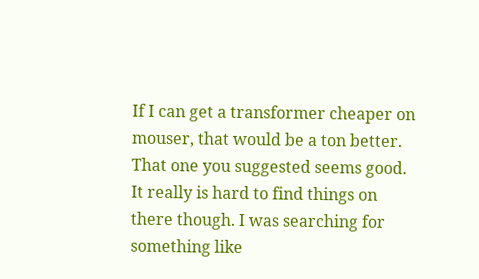If I can get a transformer cheaper on mouser, that would be a ton better. That one you suggested seems good. It really is hard to find things on there though. I was searching for something like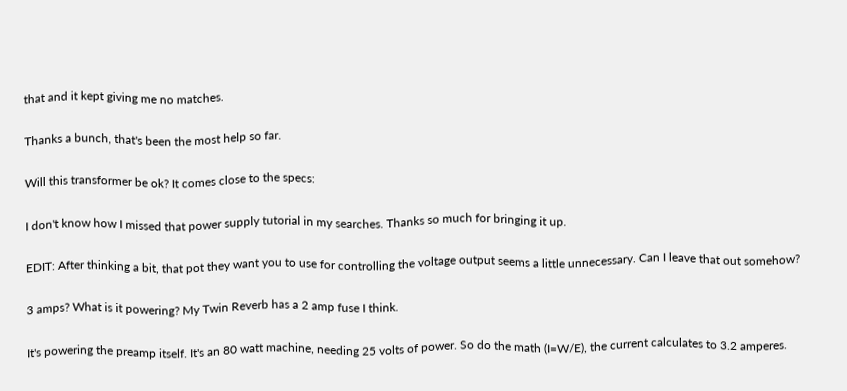that and it kept giving me no matches.

Thanks a bunch, that's been the most help so far.

Will this transformer be ok? It comes close to the specs:

I don't know how I missed that power supply tutorial in my searches. Thanks so much for bringing it up.

EDIT: After thinking a bit, that pot they want you to use for controlling the voltage output seems a little unnecessary. Can I leave that out somehow?

3 amps? What is it powering? My Twin Reverb has a 2 amp fuse I think.

It's powering the preamp itself. It's an 80 watt machine, needing 25 volts of power. So do the math (I=W/E), the current calculates to 3.2 amperes.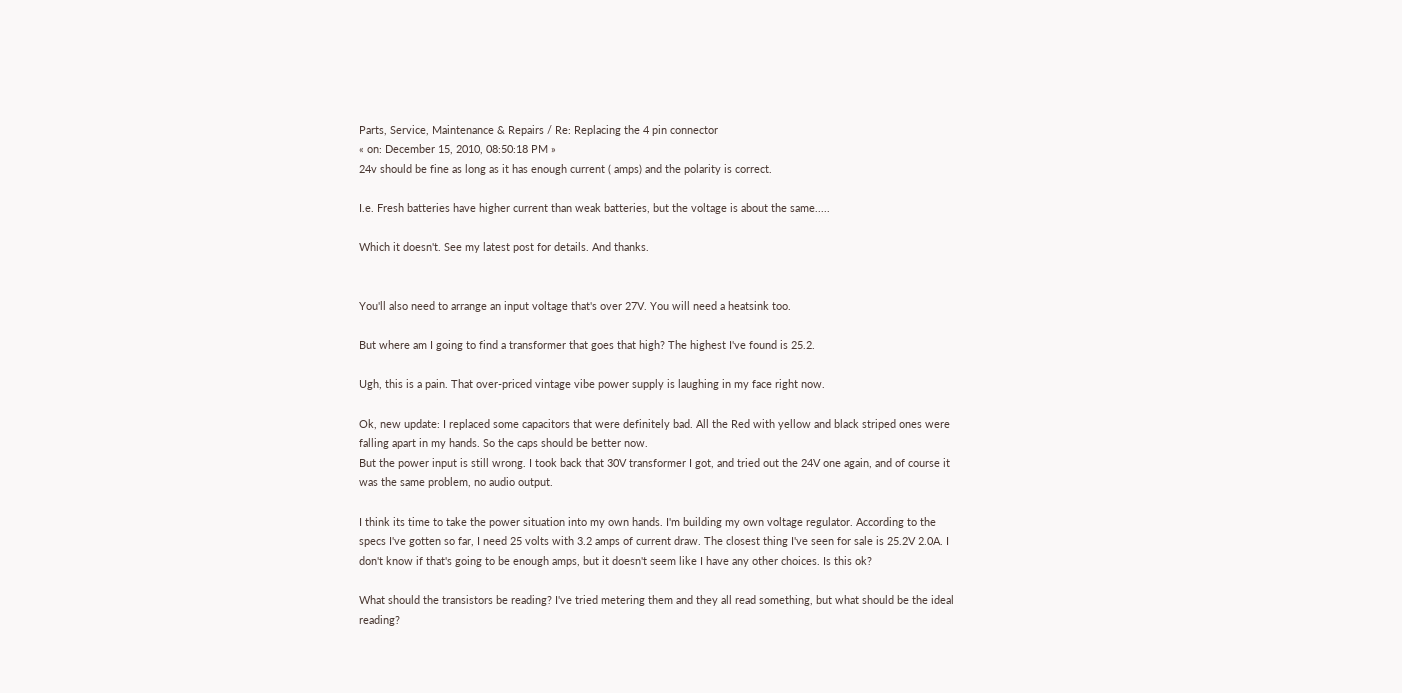Parts, Service, Maintenance & Repairs / Re: Replacing the 4 pin connector
« on: December 15, 2010, 08:50:18 PM »
24v should be fine as long as it has enough current ( amps) and the polarity is correct.

I.e. Fresh batteries have higher current than weak batteries, but the voltage is about the same.....

Which it doesn't. See my latest post for details. And thanks.


You'll also need to arrange an input voltage that's over 27V. You will need a heatsink too.

But where am I going to find a transformer that goes that high? The highest I've found is 25.2.

Ugh, this is a pain. That over-priced vintage vibe power supply is laughing in my face right now.

Ok, new update: I replaced some capacitors that were definitely bad. All the Red with yellow and black striped ones were falling apart in my hands. So the caps should be better now.
But the power input is still wrong. I took back that 30V transformer I got, and tried out the 24V one again, and of course it was the same problem, no audio output.

I think its time to take the power situation into my own hands. I'm building my own voltage regulator. According to the specs I've gotten so far, I need 25 volts with 3.2 amps of current draw. The closest thing I've seen for sale is 25.2V 2.0A. I don't know if that's going to be enough amps, but it doesn't seem like I have any other choices. Is this ok?

What should the transistors be reading? I've tried metering them and they all read something, but what should be the ideal reading?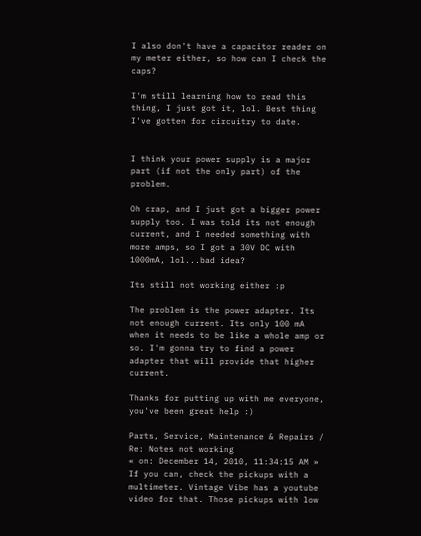I also don't have a capacitor reader on my meter either, so how can I check the caps?

I'm still learning how to read this thing, I just got it, lol. Best thing I've gotten for circuitry to date.


I think your power supply is a major part (if not the only part) of the problem.

Oh crap, and I just got a bigger power supply too. I was told its not enough current, and I needed something with more amps, so I got a 30V DC with 1000mA, lol...bad idea?

Its still not working either :p

The problem is the power adapter. Its not enough current. Its only 100 mA when it needs to be like a whole amp or so. I'm gonna try to find a power adapter that will provide that higher current.

Thanks for putting up with me everyone, you've been great help :)

Parts, Service, Maintenance & Repairs / Re: Notes not working
« on: December 14, 2010, 11:34:15 AM »
If you can, check the pickups with a multimeter. Vintage Vibe has a youtube video for that. Those pickups with low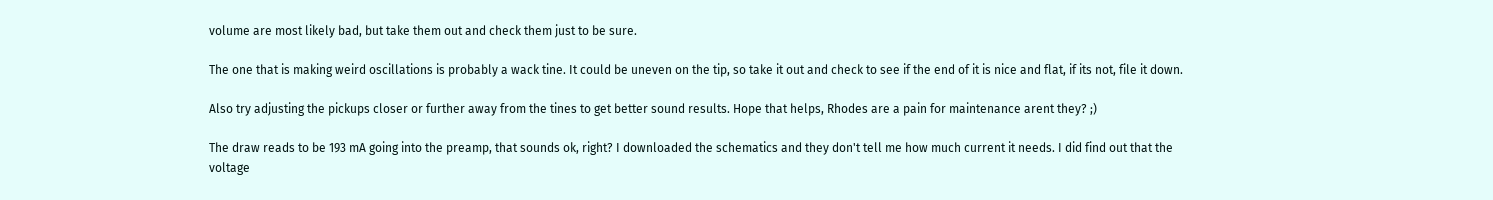volume are most likely bad, but take them out and check them just to be sure.

The one that is making weird oscillations is probably a wack tine. It could be uneven on the tip, so take it out and check to see if the end of it is nice and flat, if its not, file it down.

Also try adjusting the pickups closer or further away from the tines to get better sound results. Hope that helps, Rhodes are a pain for maintenance arent they? ;)

The draw reads to be 193 mA going into the preamp, that sounds ok, right? I downloaded the schematics and they don't tell me how much current it needs. I did find out that the voltage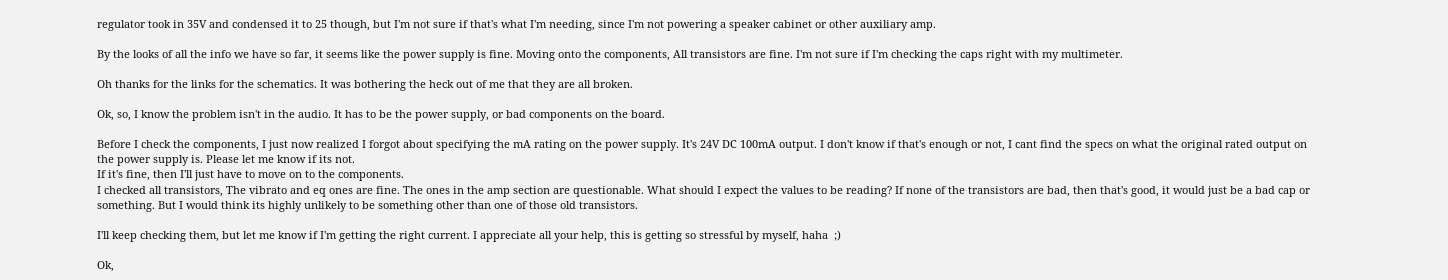regulator took in 35V and condensed it to 25 though, but I'm not sure if that's what I'm needing, since I'm not powering a speaker cabinet or other auxiliary amp.

By the looks of all the info we have so far, it seems like the power supply is fine. Moving onto the components, All transistors are fine. I'm not sure if I'm checking the caps right with my multimeter.

Oh thanks for the links for the schematics. It was bothering the heck out of me that they are all broken.

Ok, so, I know the problem isn't in the audio. It has to be the power supply, or bad components on the board.

Before I check the components, I just now realized I forgot about specifying the mA rating on the power supply. It's 24V DC 100mA output. I don't know if that's enough or not, I cant find the specs on what the original rated output on the power supply is. Please let me know if its not.
If it's fine, then I'll just have to move on to the components.
I checked all transistors, The vibrato and eq ones are fine. The ones in the amp section are questionable. What should I expect the values to be reading? If none of the transistors are bad, then that's good, it would just be a bad cap or something. But I would think its highly unlikely to be something other than one of those old transistors.

I'll keep checking them, but let me know if I'm getting the right current. I appreciate all your help, this is getting so stressful by myself, haha  ;)

Ok,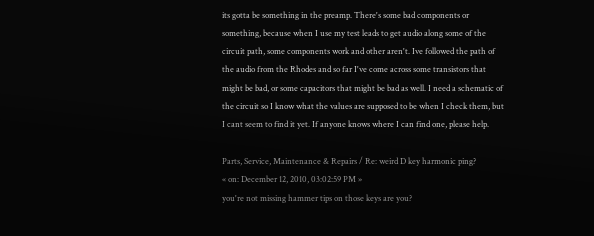its gotta be something in the preamp. There's some bad components or something, because when I use my test leads to get audio along some of the circuit path, some components work and other aren't. Ive followed the path of the audio from the Rhodes and so far I've come across some transistors that might be bad, or some capacitors that might be bad as well. I need a schematic of the circuit so I know what the values are supposed to be when I check them, but I cant seem to find it yet. If anyone knows where I can find one, please help.

Parts, Service, Maintenance & Repairs / Re: weird D key harmonic ping?
« on: December 12, 2010, 03:02:59 PM »
you're not missing hammer tips on those keys are you?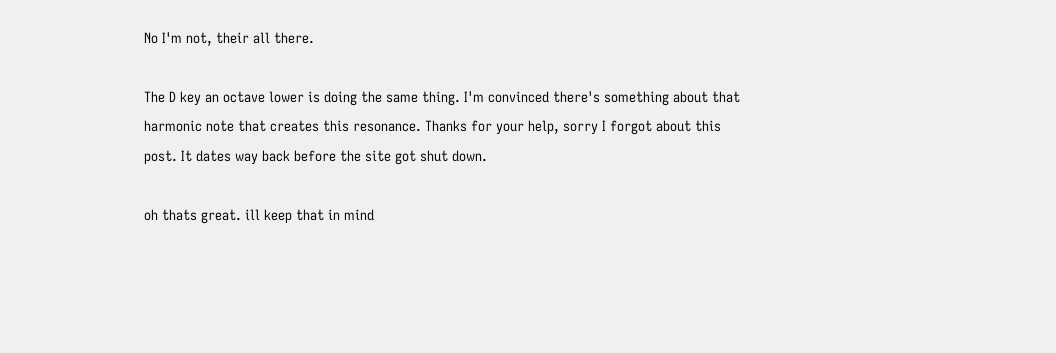No I'm not, their all there.

The D key an octave lower is doing the same thing. I'm convinced there's something about that harmonic note that creates this resonance. Thanks for your help, sorry I forgot about this post. It dates way back before the site got shut down.

oh thats great. ill keep that in mind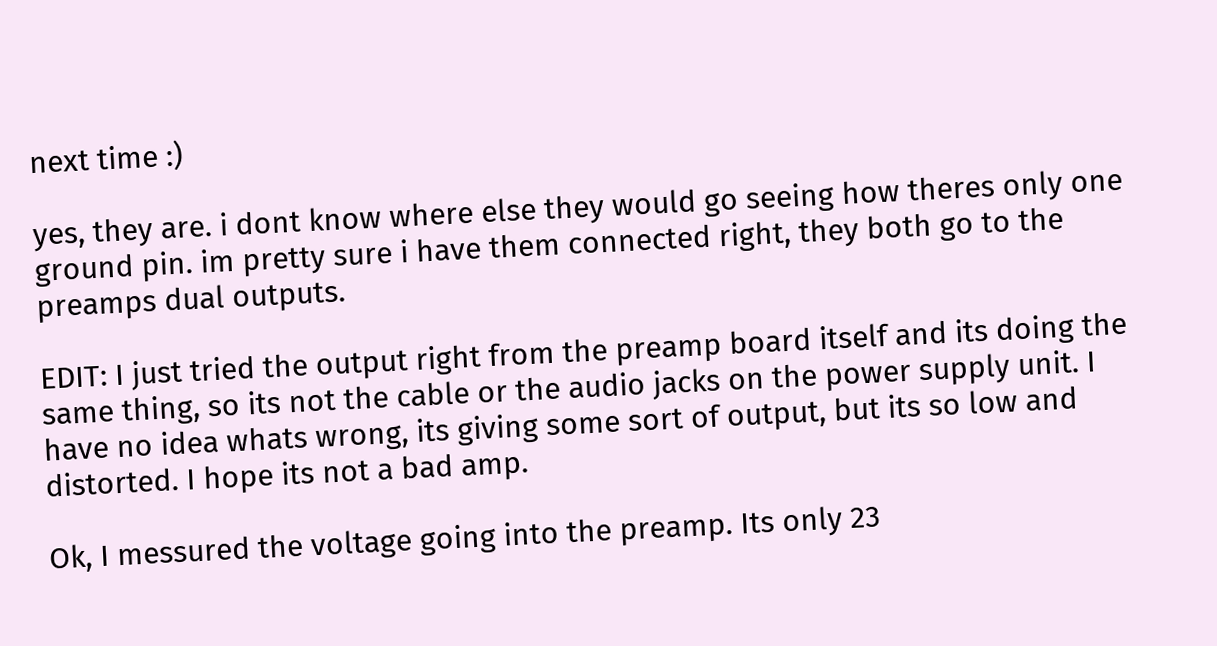next time :)

yes, they are. i dont know where else they would go seeing how theres only one ground pin. im pretty sure i have them connected right, they both go to the preamps dual outputs.

EDIT: I just tried the output right from the preamp board itself and its doing the same thing, so its not the cable or the audio jacks on the power supply unit. I have no idea whats wrong, its giving some sort of output, but its so low and distorted. I hope its not a bad amp.

Ok, I messured the voltage going into the preamp. Its only 23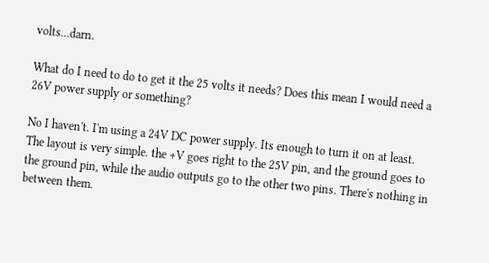volts...darn.

What do I need to do to get it the 25 volts it needs? Does this mean I would need a 26V power supply or something?

No I haven't. I'm using a 24V DC power supply. Its enough to turn it on at least.
The layout is very simple. the +V goes right to the 25V pin, and the ground goes to the ground pin, while the audio outputs go to the other two pins. There's nothing in between them.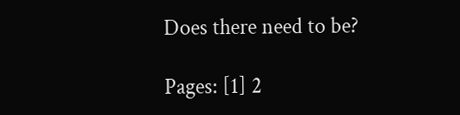Does there need to be?

Pages: [1] 2